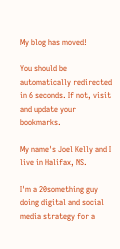My blog has moved!

You should be automatically redirected in 6 seconds. If not, visit
and update your bookmarks.

My name's Joel Kelly and I live in Halifax, NS.

I'm a 20something guy doing digital and social media strategy for a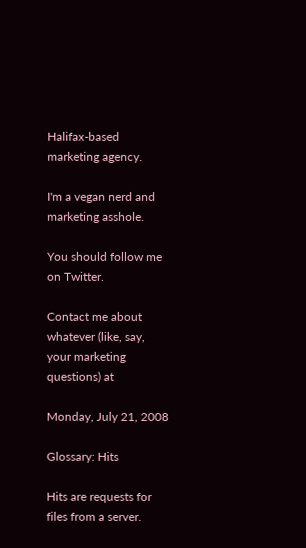Halifax-based marketing agency.

I'm a vegan nerd and marketing asshole.

You should follow me on Twitter.

Contact me about whatever (like, say, your marketing questions) at

Monday, July 21, 2008

Glossary: Hits

Hits are requests for files from a server.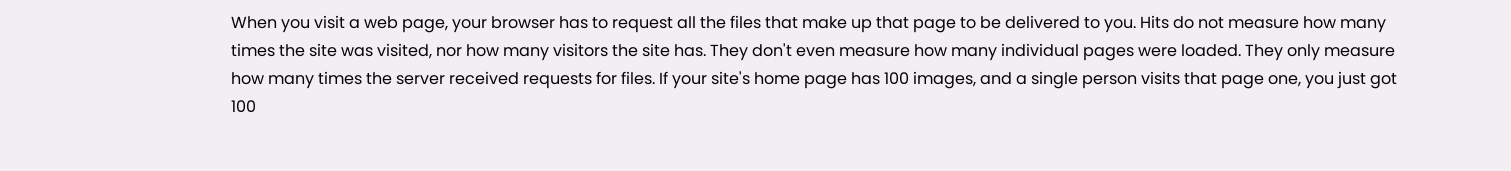When you visit a web page, your browser has to request all the files that make up that page to be delivered to you. Hits do not measure how many times the site was visited, nor how many visitors the site has. They don't even measure how many individual pages were loaded. They only measure how many times the server received requests for files. If your site's home page has 100 images, and a single person visits that page one, you just got 100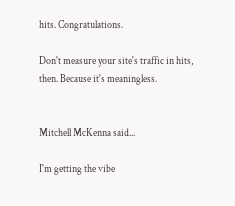hits. Congratulations.

Don't measure your site's traffic in hits, then. Because it's meaningless.


Mitchell McKenna said...

I'm getting the vibe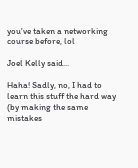you've taken a networking course before, lol

Joel Kelly said...

Haha! Sadly, no, I had to learn this stuff the hard way (by making the same mistakes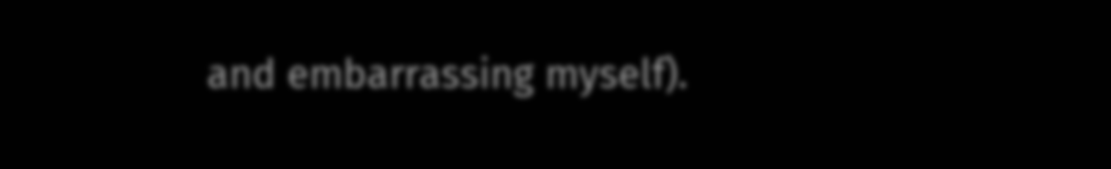and embarrassing myself).